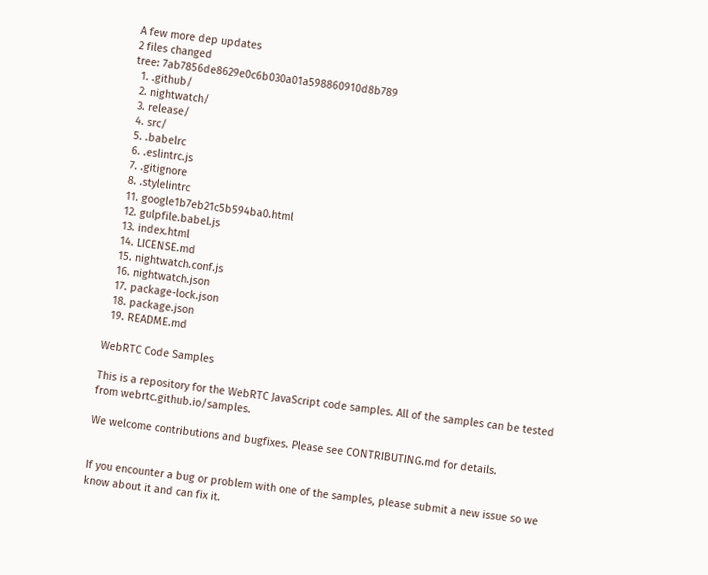A few more dep updates
2 files changed
tree: 7ab7856de8629e0c6b030a01a598860910d8b789
  1. .github/
  2. nightwatch/
  3. release/
  4. src/
  5. .babelrc
  6. .eslintrc.js
  7. .gitignore
  8. .stylelintrc
  11. google1b7eb21c5b594ba0.html
  12. gulpfile.babel.js
  13. index.html
  14. LICENSE.md
  15. nightwatch.conf.js
  16. nightwatch.json
  17. package-lock.json
  18. package.json
  19. README.md

WebRTC Code Samples

This is a repository for the WebRTC JavaScript code samples. All of the samples can be tested from webrtc.github.io/samples.

We welcome contributions and bugfixes. Please see CONTRIBUTING.md for details.


If you encounter a bug or problem with one of the samples, please submit a new issue so we know about it and can fix it.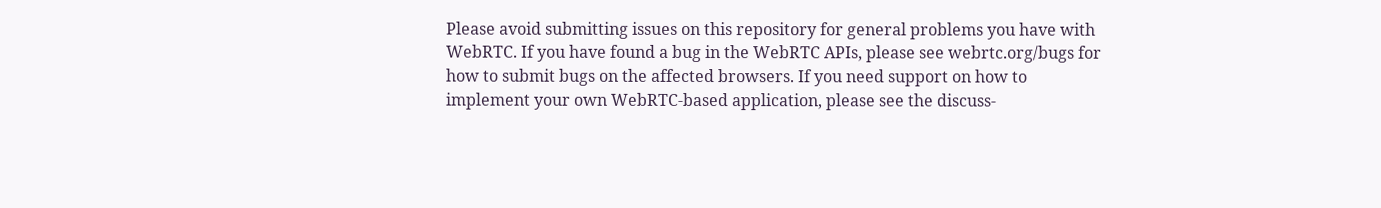Please avoid submitting issues on this repository for general problems you have with WebRTC. If you have found a bug in the WebRTC APIs, please see webrtc.org/bugs for how to submit bugs on the affected browsers. If you need support on how to implement your own WebRTC-based application, please see the discuss-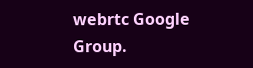webrtc Google Group.